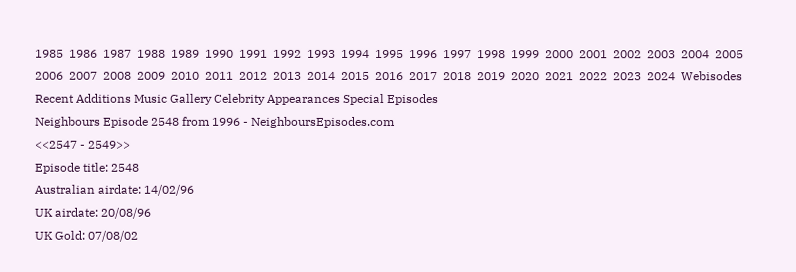1985  1986  1987  1988  1989  1990  1991  1992  1993  1994  1995  1996  1997  1998  1999  2000  2001  2002  2003  2004  2005
2006  2007  2008  2009  2010  2011  2012  2013  2014  2015  2016  2017  2018  2019  2020  2021  2022  2023  2024  Webisodes
Recent Additions Music Gallery Celebrity Appearances Special Episodes
Neighbours Episode 2548 from 1996 - NeighboursEpisodes.com
<<2547 - 2549>>
Episode title: 2548
Australian airdate: 14/02/96
UK airdate: 20/08/96
UK Gold: 07/08/02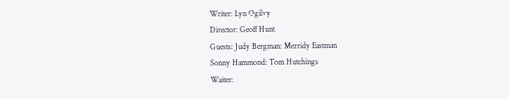Writer: Lyn Ogilvy
Director: Geoff Hunt
Guests: Judy Bergman: Merridy Eastman
Sonny Hammond: Tom Hutchings
Waiter: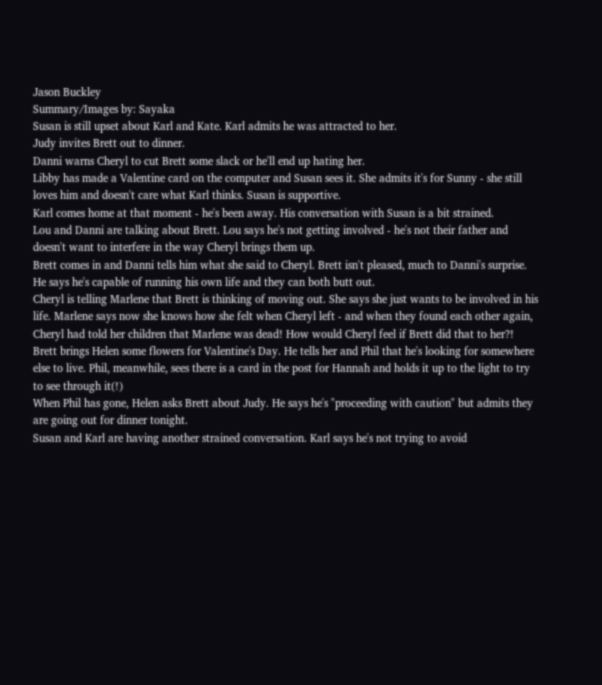Jason Buckley
Summary/Images by: Sayaka
Susan is still upset about Karl and Kate. Karl admits he was attracted to her.
Judy invites Brett out to dinner.
Danni warns Cheryl to cut Brett some slack or he'll end up hating her.
Libby has made a Valentine card on the computer and Susan sees it. She admits it's for Sunny - she still loves him and doesn't care what Karl thinks. Susan is supportive.
Karl comes home at that moment - he's been away. His conversation with Susan is a bit strained.
Lou and Danni are talking about Brett. Lou says he's not getting involved - he's not their father and doesn't want to interfere in the way Cheryl brings them up.
Brett comes in and Danni tells him what she said to Cheryl. Brett isn't pleased, much to Danni's surprise. He says he's capable of running his own life and they can both butt out.
Cheryl is telling Marlene that Brett is thinking of moving out. She says she just wants to be involved in his life. Marlene says now she knows how she felt when Cheryl left - and when they found each other again, Cheryl had told her children that Marlene was dead! How would Cheryl feel if Brett did that to her?!
Brett brings Helen some flowers for Valentine's Day. He tells her and Phil that he's looking for somewhere else to live. Phil, meanwhile, sees there is a card in the post for Hannah and holds it up to the light to try to see through it(!)
When Phil has gone, Helen asks Brett about Judy. He says he's "proceeding with caution" but admits they are going out for dinner tonight.
Susan and Karl are having another strained conversation. Karl says he's not trying to avoid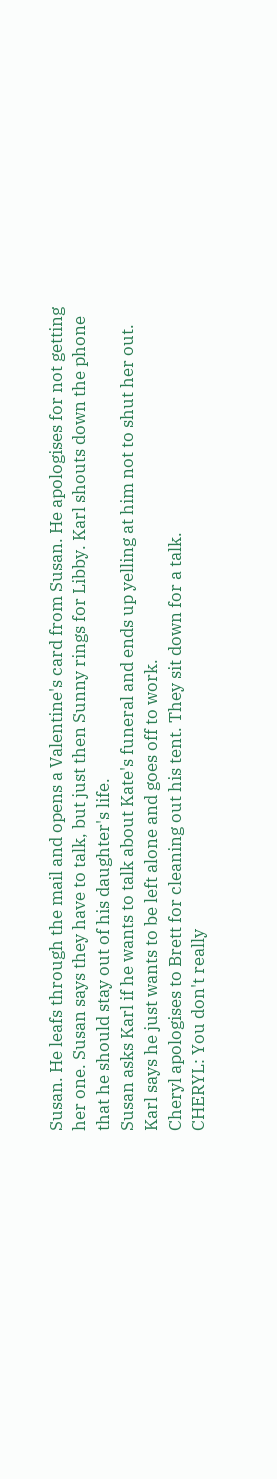Susan. He leafs through the mail and opens a Valentine's card from Susan. He apologises for not getting her one. Susan says they have to talk, but just then Sunny rings for Libby. Karl shouts down the phone that he should stay out of his daughter's life.
Susan asks Karl if he wants to talk about Kate's funeral and ends up yelling at him not to shut her out. Karl says he just wants to be left alone and goes off to work.
Cheryl apologises to Brett for cleaning out his tent. They sit down for a talk.
CHERYL: You don't really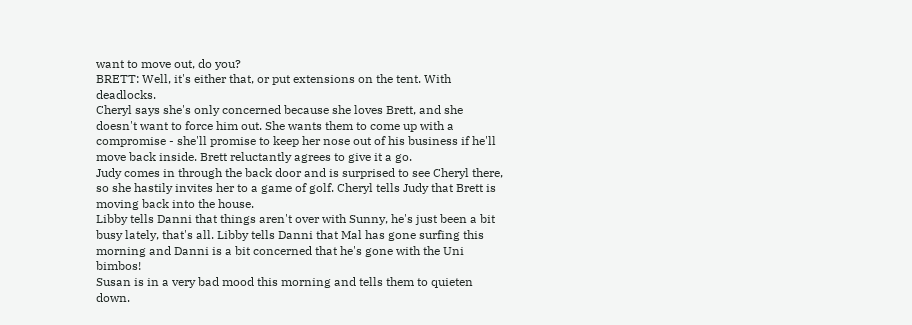want to move out, do you?
BRETT: Well, it's either that, or put extensions on the tent. With deadlocks.
Cheryl says she's only concerned because she loves Brett, and she doesn't want to force him out. She wants them to come up with a compromise - she'll promise to keep her nose out of his business if he'll move back inside. Brett reluctantly agrees to give it a go.
Judy comes in through the back door and is surprised to see Cheryl there, so she hastily invites her to a game of golf. Cheryl tells Judy that Brett is moving back into the house.
Libby tells Danni that things aren't over with Sunny, he's just been a bit busy lately, that's all. Libby tells Danni that Mal has gone surfing this morning and Danni is a bit concerned that he's gone with the Uni bimbos!
Susan is in a very bad mood this morning and tells them to quieten down.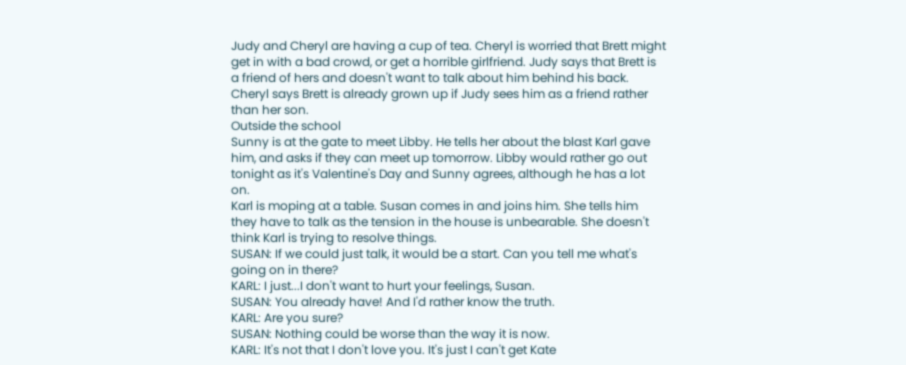Judy and Cheryl are having a cup of tea. Cheryl is worried that Brett might get in with a bad crowd, or get a horrible girlfriend. Judy says that Brett is a friend of hers and doesn't want to talk about him behind his back. Cheryl says Brett is already grown up if Judy sees him as a friend rather than her son.
Outside the school
Sunny is at the gate to meet Libby. He tells her about the blast Karl gave him, and asks if they can meet up tomorrow. Libby would rather go out tonight as it's Valentine's Day and Sunny agrees, although he has a lot on.
Karl is moping at a table. Susan comes in and joins him. She tells him they have to talk as the tension in the house is unbearable. She doesn't think Karl is trying to resolve things.
SUSAN: If we could just talk, it would be a start. Can you tell me what's going on in there?
KARL: I just...I don't want to hurt your feelings, Susan.
SUSAN: You already have! And I'd rather know the truth.
KARL: Are you sure?
SUSAN: Nothing could be worse than the way it is now.
KARL: It's not that I don't love you. It's just I can't get Kate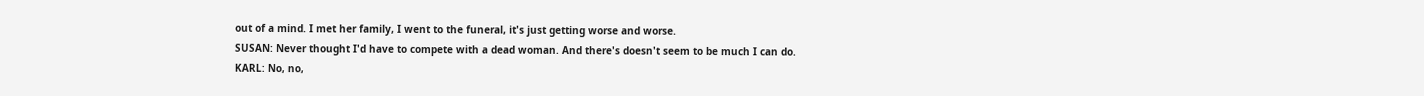out of a mind. I met her family, I went to the funeral, it's just getting worse and worse.
SUSAN: Never thought I'd have to compete with a dead woman. And there's doesn't seem to be much I can do.
KARL: No, no,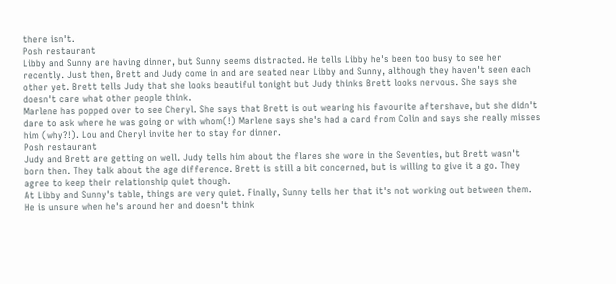there isn't.
Posh restaurant
Libby and Sunny are having dinner, but Sunny seems distracted. He tells Libby he's been too busy to see her recently. Just then, Brett and Judy come in and are seated near Libby and Sunny, although they haven't seen each other yet. Brett tells Judy that she looks beautiful tonight but Judy thinks Brett looks nervous. She says she doesn't care what other people think.
Marlene has popped over to see Cheryl. She says that Brett is out wearing his favourite aftershave, but she didn't dare to ask where he was going or with whom(!) Marlene says she's had a card from Colin and says she really misses him (why?!). Lou and Cheryl invite her to stay for dinner.
Posh restaurant
Judy and Brett are getting on well. Judy tells him about the flares she wore in the Seventies, but Brett wasn't born then. They talk about the age difference. Brett is still a bit concerned, but is willing to give it a go. They agree to keep their relationship quiet though.
At Libby and Sunny's table, things are very quiet. Finally, Sunny tells her that it's not working out between them. He is unsure when he's around her and doesn't think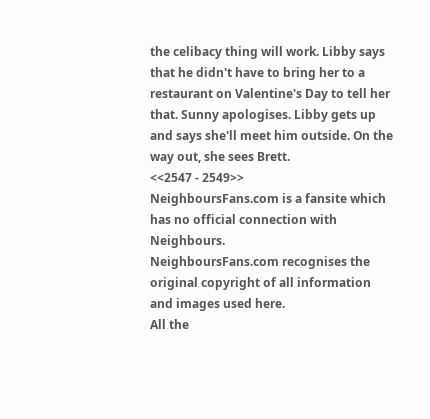the celibacy thing will work. Libby says that he didn't have to bring her to a restaurant on Valentine's Day to tell her that. Sunny apologises. Libby gets up and says she'll meet him outside. On the way out, she sees Brett.
<<2547 - 2549>>
NeighboursFans.com is a fansite which has no official connection with Neighbours.
NeighboursFans.com recognises the original copyright of all information and images used here.
All the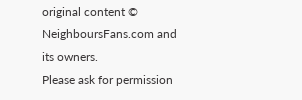original content © NeighboursFans.com and its owners.
Please ask for permission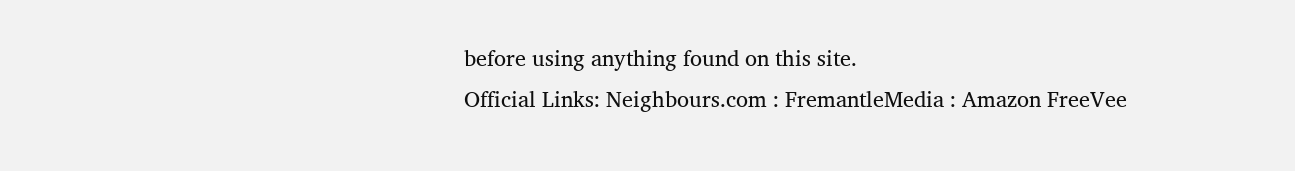before using anything found on this site.
Official Links: Neighbours.com : FremantleMedia : Amazon FreeVee